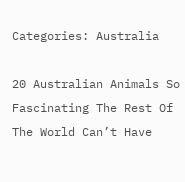Categories: Australia

20 Australian Animals So Fascinating The Rest Of The World Can’t Have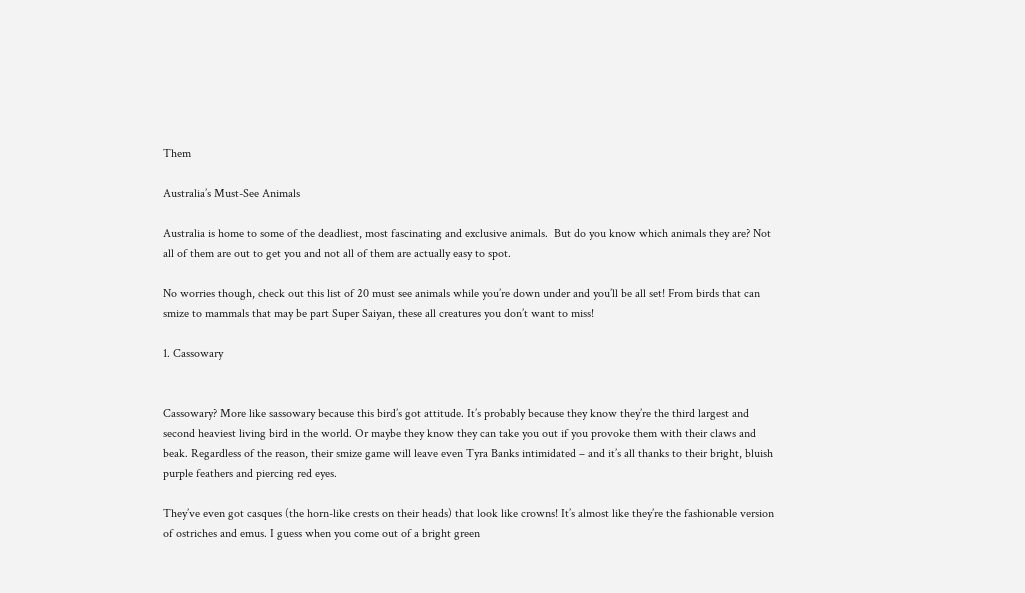Them

Australia’s Must-See Animals

Australia is home to some of the deadliest, most fascinating and exclusive animals.  But do you know which animals they are? Not all of them are out to get you and not all of them are actually easy to spot.

No worries though, check out this list of 20 must see animals while you’re down under and you’ll be all set! From birds that can smize to mammals that may be part Super Saiyan, these all creatures you don’t want to miss!

1. Cassowary


Cassowary? More like sassowary because this bird’s got attitude. It’s probably because they know they’re the third largest and second heaviest living bird in the world. Or maybe they know they can take you out if you provoke them with their claws and beak. Regardless of the reason, their smize game will leave even Tyra Banks intimidated – and it’s all thanks to their bright, bluish purple feathers and piercing red eyes.

They’ve even got casques (the horn-like crests on their heads) that look like crowns! It’s almost like they’re the fashionable version of ostriches and emus. I guess when you come out of a bright green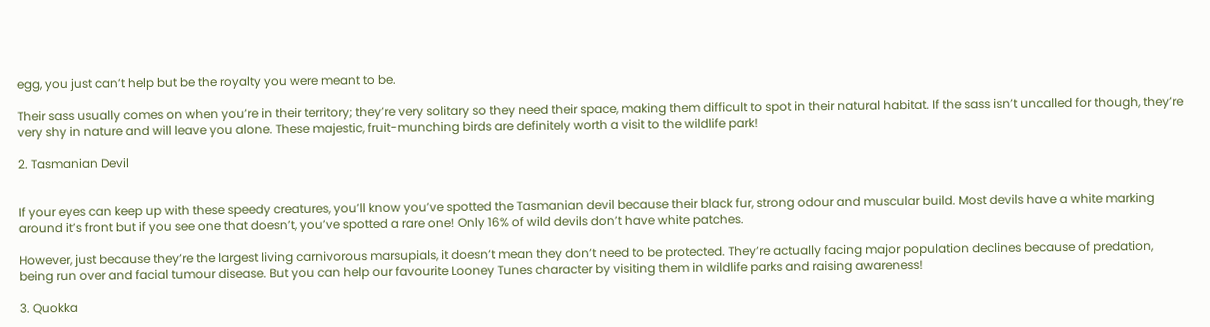egg, you just can’t help but be the royalty you were meant to be.

Their sass usually comes on when you’re in their territory; they’re very solitary so they need their space, making them difficult to spot in their natural habitat. If the sass isn’t uncalled for though, they’re very shy in nature and will leave you alone. These majestic, fruit-munching birds are definitely worth a visit to the wildlife park!

2. Tasmanian Devil


If your eyes can keep up with these speedy creatures, you’ll know you’ve spotted the Tasmanian devil because their black fur, strong odour and muscular build. Most devils have a white marking around it’s front but if you see one that doesn’t, you’ve spotted a rare one! Only 16% of wild devils don’t have white patches.

However, just because they’re the largest living carnivorous marsupials, it doesn’t mean they don’t need to be protected. They’re actually facing major population declines because of predation, being run over and facial tumour disease. But you can help our favourite Looney Tunes character by visiting them in wildlife parks and raising awareness!

3. Quokka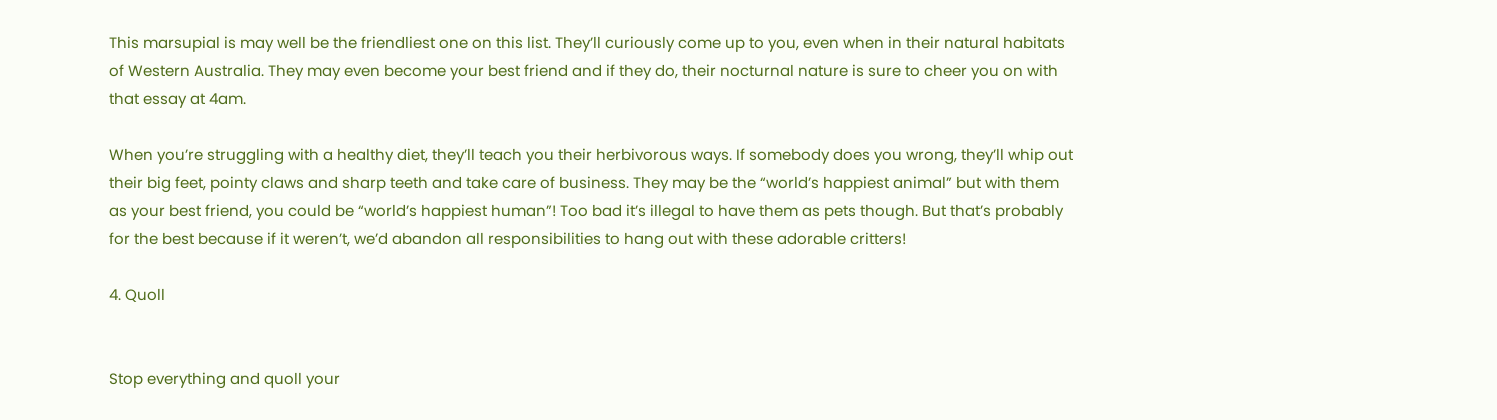This marsupial is may well be the friendliest one on this list. They’ll curiously come up to you, even when in their natural habitats of Western Australia. They may even become your best friend and if they do, their nocturnal nature is sure to cheer you on with that essay at 4am.

When you’re struggling with a healthy diet, they’ll teach you their herbivorous ways. If somebody does you wrong, they’ll whip out their big feet, pointy claws and sharp teeth and take care of business. They may be the “world’s happiest animal” but with them as your best friend, you could be “world’s happiest human”! Too bad it’s illegal to have them as pets though. But that’s probably for the best because if it weren’t, we’d abandon all responsibilities to hang out with these adorable critters!

4. Quoll


Stop everything and quoll your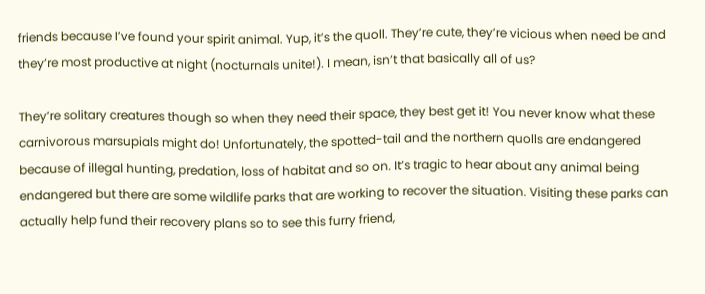friends because I’ve found your spirit animal. Yup, it’s the quoll. They’re cute, they’re vicious when need be and they’re most productive at night (nocturnals unite!). I mean, isn’t that basically all of us?

They’re solitary creatures though so when they need their space, they best get it! You never know what these carnivorous marsupials might do! Unfortunately, the spotted-tail and the northern quolls are endangered because of illegal hunting, predation, loss of habitat and so on. It’s tragic to hear about any animal being endangered but there are some wildlife parks that are working to recover the situation. Visiting these parks can actually help fund their recovery plans so to see this furry friend,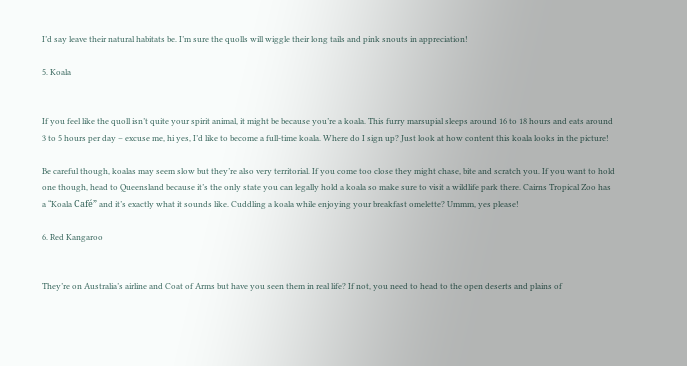I’d say leave their natural habitats be. I’m sure the quolls will wiggle their long tails and pink snouts in appreciation!

5. Koala


If you feel like the quoll isn’t quite your spirit animal, it might be because you’re a koala. This furry marsupial sleeps around 16 to 18 hours and eats around 3 to 5 hours per day – excuse me, hi yes, I’d like to become a full-time koala. Where do I sign up? Just look at how content this koala looks in the picture!

Be careful though, koalas may seem slow but they’re also very territorial. If you come too close they might chase, bite and scratch you. If you want to hold one though, head to Queensland because it’s the only state you can legally hold a koala so make sure to visit a wildlife park there. Cairns Tropical Zoo has a “Koala Café” and it’s exactly what it sounds like. Cuddling a koala while enjoying your breakfast omelette? Ummm, yes please!

6. Red Kangaroo


They’re on Australia’s airline and Coat of Arms but have you seen them in real life? If not, you need to head to the open deserts and plains of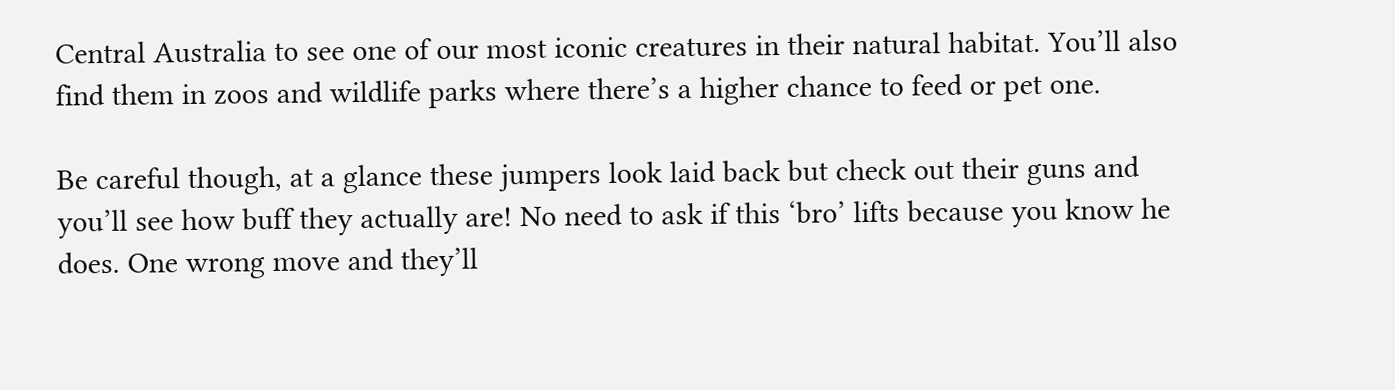Central Australia to see one of our most iconic creatures in their natural habitat. You’ll also find them in zoos and wildlife parks where there’s a higher chance to feed or pet one.

Be careful though, at a glance these jumpers look laid back but check out their guns and you’ll see how buff they actually are! No need to ask if this ‘bro’ lifts because you know he does. One wrong move and they’ll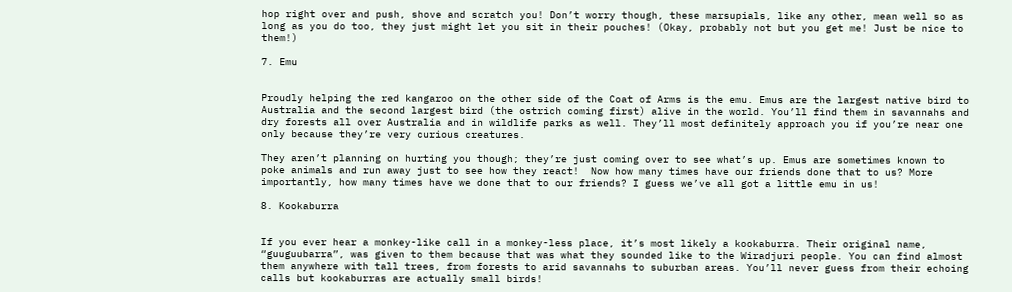hop right over and push, shove and scratch you! Don’t worry though, these marsupials, like any other, mean well so as long as you do too, they just might let you sit in their pouches! (Okay, probably not but you get me! Just be nice to them!)

7. Emu


Proudly helping the red kangaroo on the other side of the Coat of Arms is the emu. Emus are the largest native bird to Australia and the second largest bird (the ostrich coming first) alive in the world. You’ll find them in savannahs and dry forests all over Australia and in wildlife parks as well. They’ll most definitely approach you if you’re near one only because they’re very curious creatures.

They aren’t planning on hurting you though; they’re just coming over to see what’s up. Emus are sometimes known to poke animals and run away just to see how they react!  Now how many times have our friends done that to us? More importantly, how many times have we done that to our friends? I guess we’ve all got a little emu in us!

8. Kookaburra


If you ever hear a monkey-like call in a monkey-less place, it’s most likely a kookaburra. Their original name, “guuguubarra”, was given to them because that was what they sounded like to the Wiradjuri people. You can find almost them anywhere with tall trees, from forests to arid savannahs to suburban areas. You’ll never guess from their echoing calls but kookaburras are actually small birds!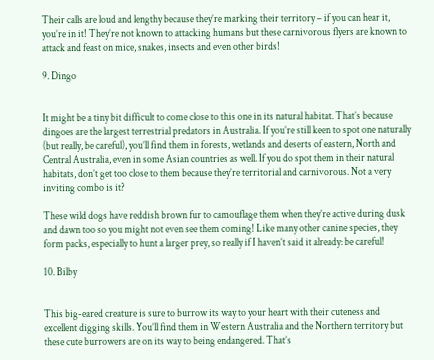Their calls are loud and lengthy because they’re marking their territory – if you can hear it, you’re in it! They’re not known to attacking humans but these carnivorous flyers are known to attack and feast on mice, snakes, insects and even other birds!

9. Dingo


It might be a tiny bit difficult to come close to this one in its natural habitat. That’s because dingoes are the largest terrestrial predators in Australia. If you’re still keen to spot one naturally (but really, be careful), you’ll find them in forests, wetlands and deserts of eastern, North and Central Australia, even in some Asian countries as well. If you do spot them in their natural habitats, don’t get too close to them because they’re territorial and carnivorous. Not a very inviting combo is it?

These wild dogs have reddish brown fur to camouflage them when they’re active during dusk and dawn too so you might not even see them coming! Like many other canine species, they form packs, especially to hunt a larger prey, so really if I haven’t said it already: be careful!

10. Bilby


This big-eared creature is sure to burrow its way to your heart with their cuteness and excellent digging skills. You’ll find them in Western Australia and the Northern territory but these cute burrowers are on its way to being endangered. That’s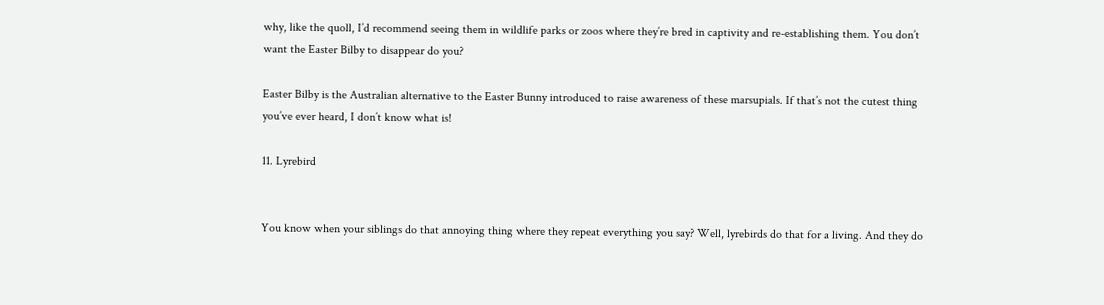why, like the quoll, I’d recommend seeing them in wildlife parks or zoos where they’re bred in captivity and re-establishing them. You don’t want the Easter Bilby to disappear do you?

Easter Bilby is the Australian alternative to the Easter Bunny introduced to raise awareness of these marsupials. If that’s not the cutest thing you’ve ever heard, I don’t know what is!

11. Lyrebird


You know when your siblings do that annoying thing where they repeat everything you say? Well, lyrebirds do that for a living. And they do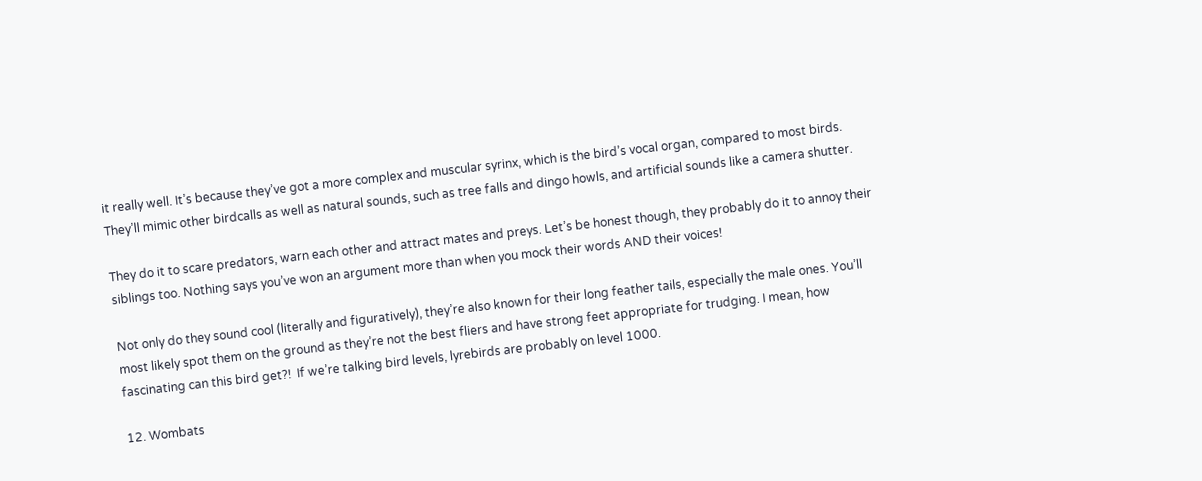it really well. It’s because they’ve got a more complex and muscular syrinx, which is the bird’s vocal organ, compared to most birds. They’ll mimic other birdcalls as well as natural sounds, such as tree falls and dingo howls, and artificial sounds like a camera shutter.

They do it to scare predators, warn each other and attract mates and preys. Let’s be honest though, they probably do it to annoy their siblings too. Nothing says you’ve won an argument more than when you mock their words AND their voices!

Not only do they sound cool (literally and figuratively), they’re also known for their long feather tails, especially the male ones. You’ll most likely spot them on the ground as they’re not the best fliers and have strong feet appropriate for trudging. I mean, how fascinating can this bird get?!  If we’re talking bird levels, lyrebirds are probably on level 1000.

12. Wombats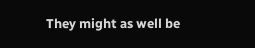They might as well be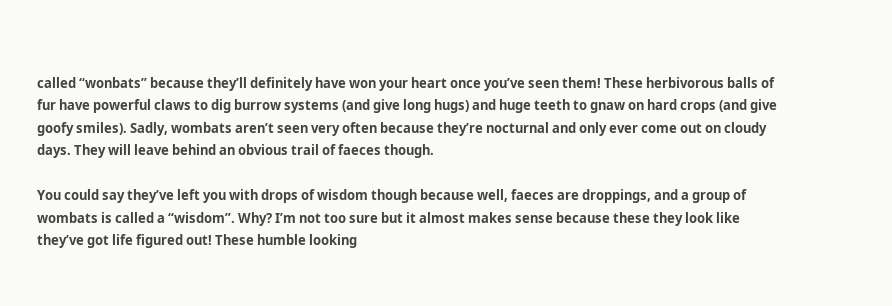called “wonbats” because they’ll definitely have won your heart once you’ve seen them! These herbivorous balls of fur have powerful claws to dig burrow systems (and give long hugs) and huge teeth to gnaw on hard crops (and give goofy smiles). Sadly, wombats aren’t seen very often because they’re nocturnal and only ever come out on cloudy days. They will leave behind an obvious trail of faeces though.

You could say they’ve left you with drops of wisdom though because well, faeces are droppings, and a group of wombats is called a “wisdom”. Why? I’m not too sure but it almost makes sense because these they look like they’ve got life figured out! These humble looking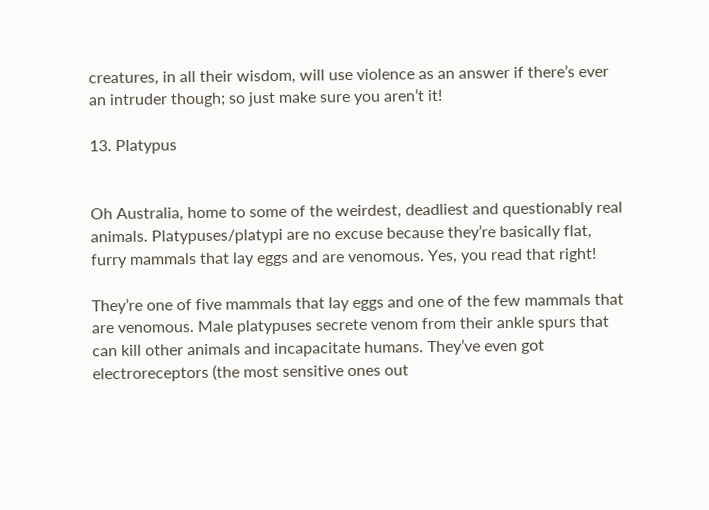creatures, in all their wisdom, will use violence as an answer if there’s ever an intruder though; so just make sure you aren’t it!

13. Platypus


Oh Australia, home to some of the weirdest, deadliest and questionably real animals. Platypuses/platypi are no excuse because they’re basically flat, furry mammals that lay eggs and are venomous. Yes, you read that right!

They’re one of five mammals that lay eggs and one of the few mammals that are venomous. Male platypuses secrete venom from their ankle spurs that can kill other animals and incapacitate humans. They’ve even got electroreceptors (the most sensitive ones out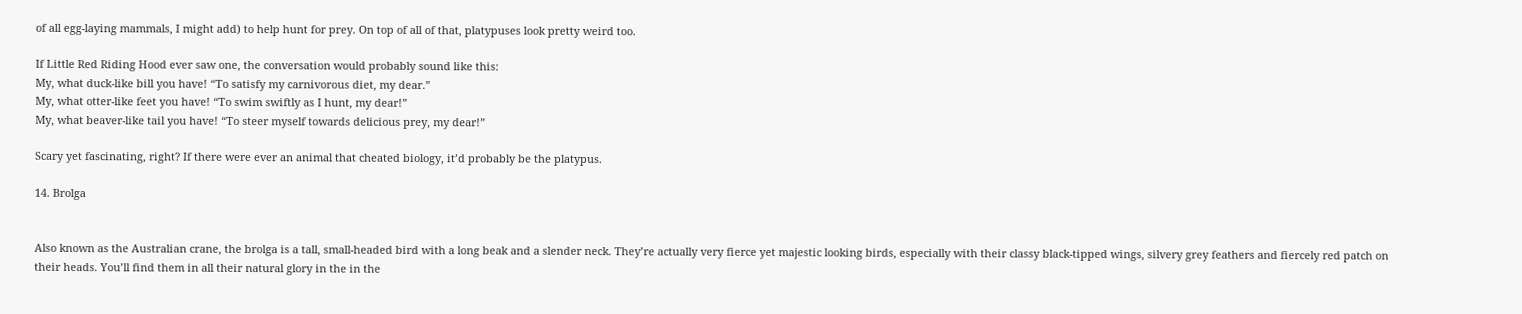of all egg-laying mammals, I might add) to help hunt for prey. On top of all of that, platypuses look pretty weird too.

If Little Red Riding Hood ever saw one, the conversation would probably sound like this:
My, what duck-like bill you have! “To satisfy my carnivorous diet, my dear.”
My, what otter-like feet you have! “To swim swiftly as I hunt, my dear!”
My, what beaver-like tail you have! “To steer myself towards delicious prey, my dear!”

Scary yet fascinating, right? If there were ever an animal that cheated biology, it’d probably be the platypus.

14. Brolga


Also known as the Australian crane, the brolga is a tall, small-headed bird with a long beak and a slender neck. They’re actually very fierce yet majestic looking birds, especially with their classy black-tipped wings, silvery grey feathers and fiercely red patch on their heads. You’ll find them in all their natural glory in the in the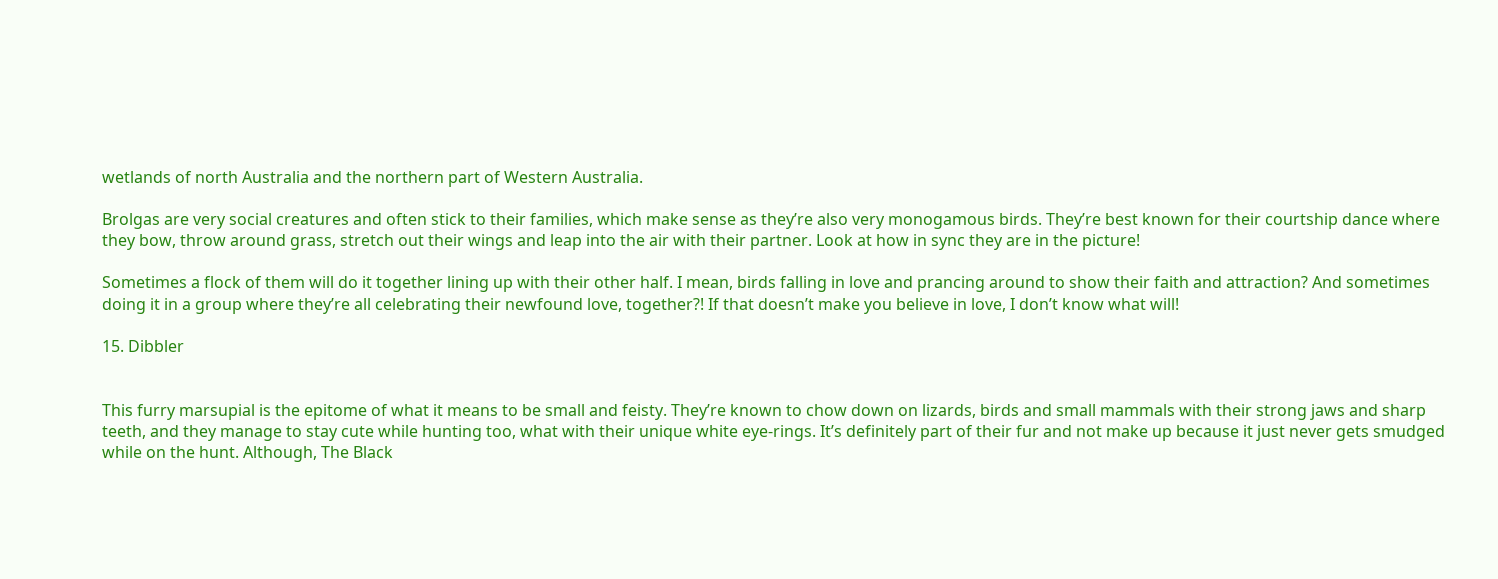wetlands of north Australia and the northern part of Western Australia.

Brolgas are very social creatures and often stick to their families, which make sense as they’re also very monogamous birds. They’re best known for their courtship dance where they bow, throw around grass, stretch out their wings and leap into the air with their partner. Look at how in sync they are in the picture!

Sometimes a flock of them will do it together lining up with their other half. I mean, birds falling in love and prancing around to show their faith and attraction? And sometimes doing it in a group where they’re all celebrating their newfound love, together?! If that doesn’t make you believe in love, I don’t know what will!

15. Dibbler


This furry marsupial is the epitome of what it means to be small and feisty. They’re known to chow down on lizards, birds and small mammals with their strong jaws and sharp teeth, and they manage to stay cute while hunting too, what with their unique white eye-rings. It’s definitely part of their fur and not make up because it just never gets smudged while on the hunt. Although, The Black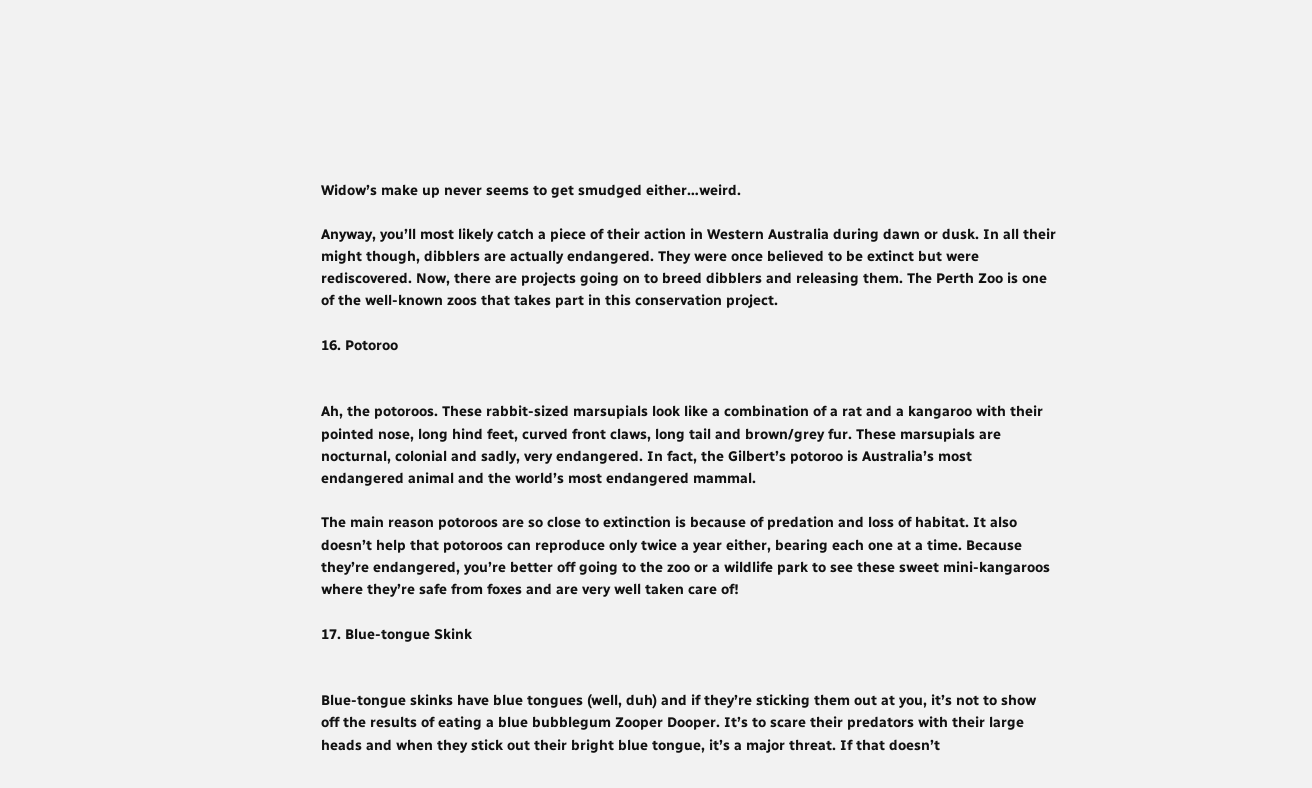Widow’s make up never seems to get smudged either…weird.

Anyway, you’ll most likely catch a piece of their action in Western Australia during dawn or dusk. In all their might though, dibblers are actually endangered. They were once believed to be extinct but were rediscovered. Now, there are projects going on to breed dibblers and releasing them. The Perth Zoo is one of the well-known zoos that takes part in this conservation project.

16. Potoroo


Ah, the potoroos. These rabbit-sized marsupials look like a combination of a rat and a kangaroo with their pointed nose, long hind feet, curved front claws, long tail and brown/grey fur. These marsupials are nocturnal, colonial and sadly, very endangered. In fact, the Gilbert’s potoroo is Australia’s most endangered animal and the world’s most endangered mammal.

The main reason potoroos are so close to extinction is because of predation and loss of habitat. It also doesn’t help that potoroos can reproduce only twice a year either, bearing each one at a time. Because they’re endangered, you’re better off going to the zoo or a wildlife park to see these sweet mini-kangaroos where they’re safe from foxes and are very well taken care of!

17. Blue-tongue Skink


Blue-tongue skinks have blue tongues (well, duh) and if they’re sticking them out at you, it’s not to show off the results of eating a blue bubblegum Zooper Dooper. It’s to scare their predators with their large heads and when they stick out their bright blue tongue, it’s a major threat. If that doesn’t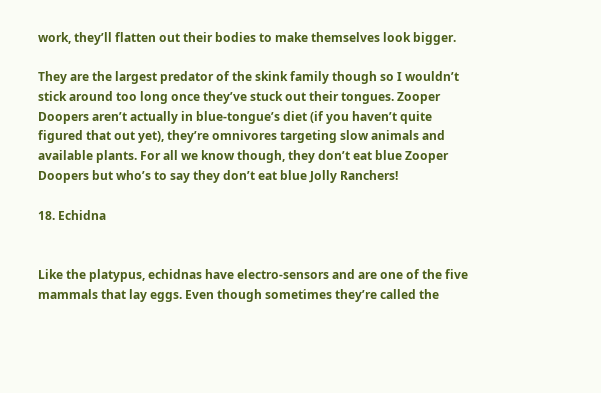work, they’ll flatten out their bodies to make themselves look bigger.

They are the largest predator of the skink family though so I wouldn’t stick around too long once they’ve stuck out their tongues. Zooper Doopers aren’t actually in blue-tongue’s diet (if you haven’t quite figured that out yet), they’re omnivores targeting slow animals and available plants. For all we know though, they don’t eat blue Zooper Doopers but who’s to say they don’t eat blue Jolly Ranchers!

18. Echidna


Like the platypus, echidnas have electro-sensors and are one of the five mammals that lay eggs. Even though sometimes they’re called the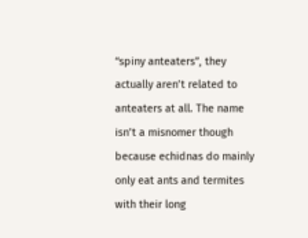“spiny anteaters”, they actually aren’t related to anteaters at all. The name isn’t a misnomer though because echidnas do mainly only eat ants and termites with their long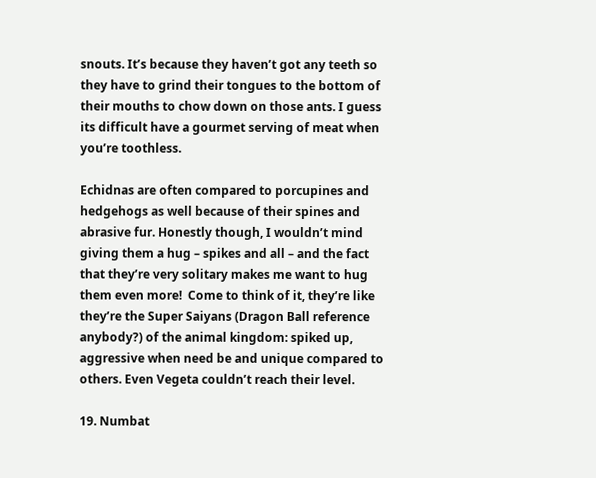snouts. It’s because they haven’t got any teeth so they have to grind their tongues to the bottom of their mouths to chow down on those ants. I guess its difficult have a gourmet serving of meat when you’re toothless.

Echidnas are often compared to porcupines and hedgehogs as well because of their spines and abrasive fur. Honestly though, I wouldn’t mind giving them a hug – spikes and all – and the fact that they’re very solitary makes me want to hug them even more!  Come to think of it, they’re like they’re the Super Saiyans (Dragon Ball reference anybody?) of the animal kingdom: spiked up, aggressive when need be and unique compared to others. Even Vegeta couldn’t reach their level.

19. Numbat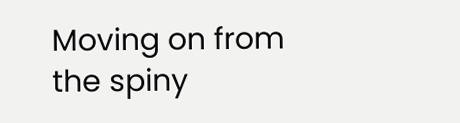Moving on from the spiny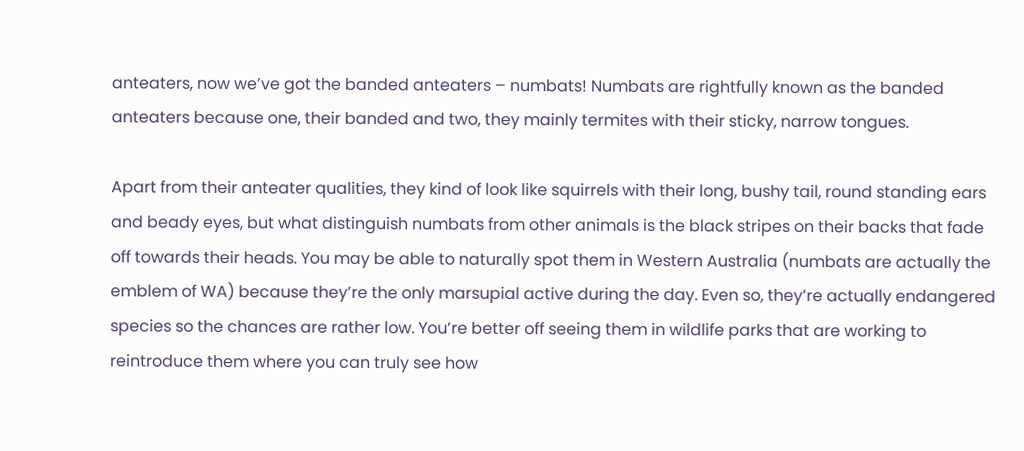anteaters, now we’ve got the banded anteaters – numbats! Numbats are rightfully known as the banded anteaters because one, their banded and two, they mainly termites with their sticky, narrow tongues.

Apart from their anteater qualities, they kind of look like squirrels with their long, bushy tail, round standing ears and beady eyes, but what distinguish numbats from other animals is the black stripes on their backs that fade off towards their heads. You may be able to naturally spot them in Western Australia (numbats are actually the emblem of WA) because they’re the only marsupial active during the day. Even so, they’re actually endangered species so the chances are rather low. You’re better off seeing them in wildlife parks that are working to reintroduce them where you can truly see how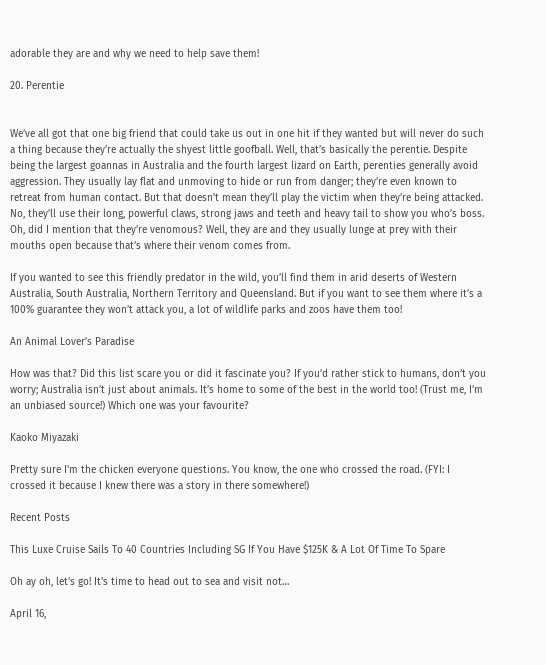adorable they are and why we need to help save them!

20. Perentie


We’ve all got that one big friend that could take us out in one hit if they wanted but will never do such a thing because they’re actually the shyest little goofball. Well, that’s basically the perentie. Despite being the largest goannas in Australia and the fourth largest lizard on Earth, perenties generally avoid aggression. They usually lay flat and unmoving to hide or run from danger; they’re even known to retreat from human contact. But that doesn’t mean they’ll play the victim when they’re being attacked. No, they’ll use their long, powerful claws, strong jaws and teeth and heavy tail to show you who’s boss. Oh, did I mention that they’re venomous? Well, they are and they usually lunge at prey with their mouths open because that’s where their venom comes from.

If you wanted to see this friendly predator in the wild, you’ll find them in arid deserts of Western Australia, South Australia, Northern Territory and Queensland. But if you want to see them where it’s a 100% guarantee they won’t attack you, a lot of wildlife parks and zoos have them too!

An Animal Lover’s Paradise

How was that? Did this list scare you or did it fascinate you? If you’d rather stick to humans, don’t you worry; Australia isn’t just about animals. It’s home to some of the best in the world too! (Trust me, I’m an unbiased source!) Which one was your favourite?

Kaoko Miyazaki

Pretty sure I'm the chicken everyone questions. You know, the one who crossed the road. (FYI: I crossed it because I knew there was a story in there somewhere!)

Recent Posts

This Luxe Cruise Sails To 40 Countries Including SG If You Have $125K & A Lot Of Time To Spare

Oh ay oh, let's go! It's time to head out to sea and visit not…

April 16,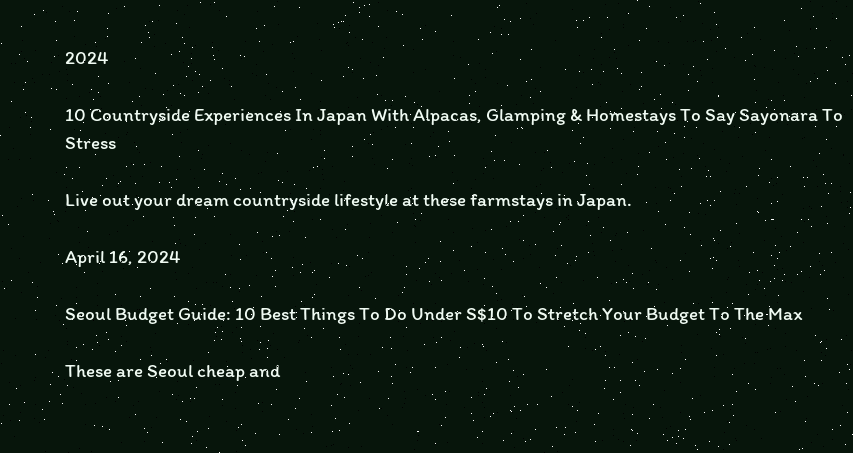2024

10 Countryside Experiences In Japan With Alpacas, Glamping & Homestays To Say Sayonara To Stress

Live out your dream countryside lifestyle at these farmstays in Japan.

April 16, 2024

Seoul Budget Guide: 10 Best Things To Do Under S$10 To Stretch Your Budget To The Max

These are Seoul cheap and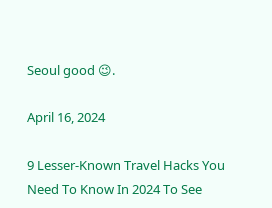Seoul good 😉.

April 16, 2024

9 Lesser-Known Travel Hacks You Need To Know In 2024 To See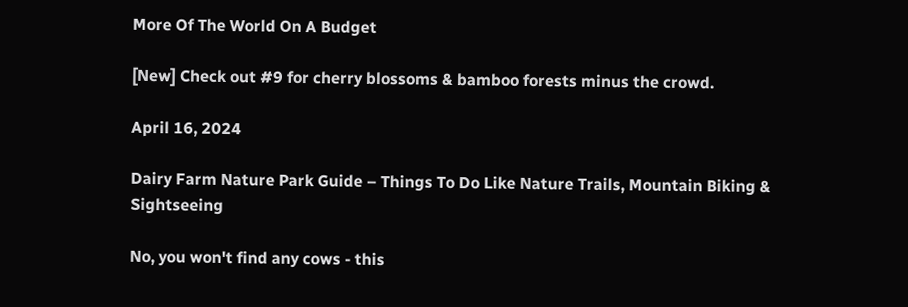More Of The World On A Budget

[New] Check out #9 for cherry blossoms & bamboo forests minus the crowd.

April 16, 2024

Dairy Farm Nature Park Guide – Things To Do Like Nature Trails, Mountain Biking & Sightseeing

No, you won't find any cows - this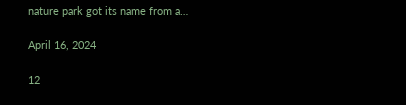nature park got its name from a…

April 16, 2024

12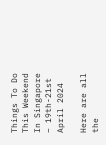Things To Do This Weekend In Singapore – 19th-21st April 2024

Here are all the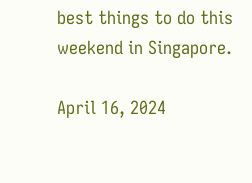best things to do this weekend in Singapore.

April 16, 2024